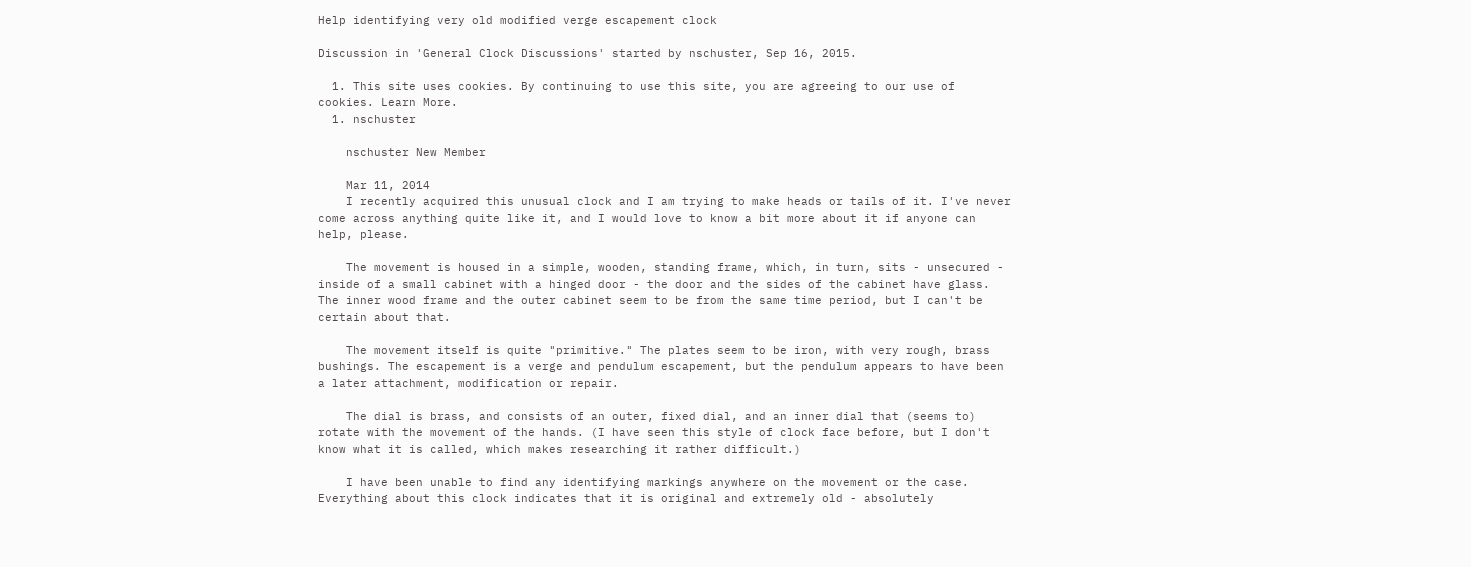Help identifying very old modified verge escapement clock

Discussion in 'General Clock Discussions' started by nschuster, Sep 16, 2015.

  1. This site uses cookies. By continuing to use this site, you are agreeing to our use of cookies. Learn More.
  1. nschuster

    nschuster New Member

    Mar 11, 2014
    I recently acquired this unusual clock and I am trying to make heads or tails of it. I've never come across anything quite like it, and I would love to know a bit more about it if anyone can help, please.

    The movement is housed in a simple, wooden, standing frame, which, in turn, sits - unsecured - inside of a small cabinet with a hinged door - the door and the sides of the cabinet have glass. The inner wood frame and the outer cabinet seem to be from the same time period, but I can't be certain about that.

    The movement itself is quite "primitive." The plates seem to be iron, with very rough, brass bushings. The escapement is a verge and pendulum escapement, but the pendulum appears to have been a later attachment, modification or repair.

    The dial is brass, and consists of an outer, fixed dial, and an inner dial that (seems to) rotate with the movement of the hands. (I have seen this style of clock face before, but I don't know what it is called, which makes researching it rather difficult.)

    I have been unable to find any identifying markings anywhere on the movement or the case. Everything about this clock indicates that it is original and extremely old - absolutely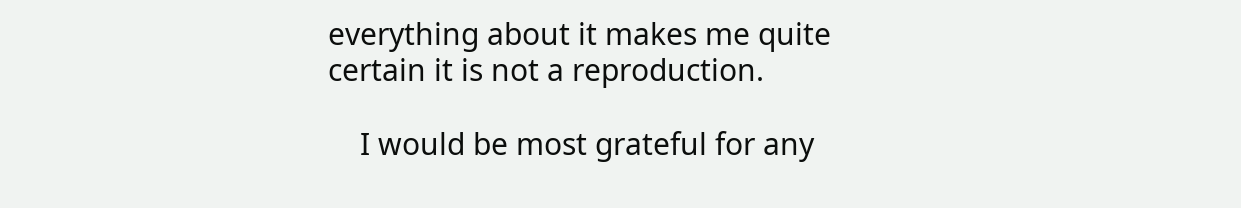everything about it makes me quite certain it is not a reproduction.

    I would be most grateful for any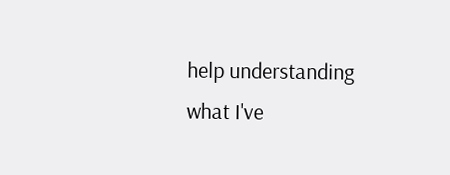help understanding what I've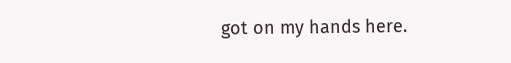got on my hands here.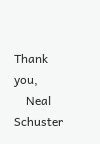Thank you,
    Neal Schuster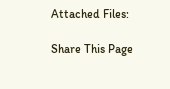Attached Files:

Share This Page